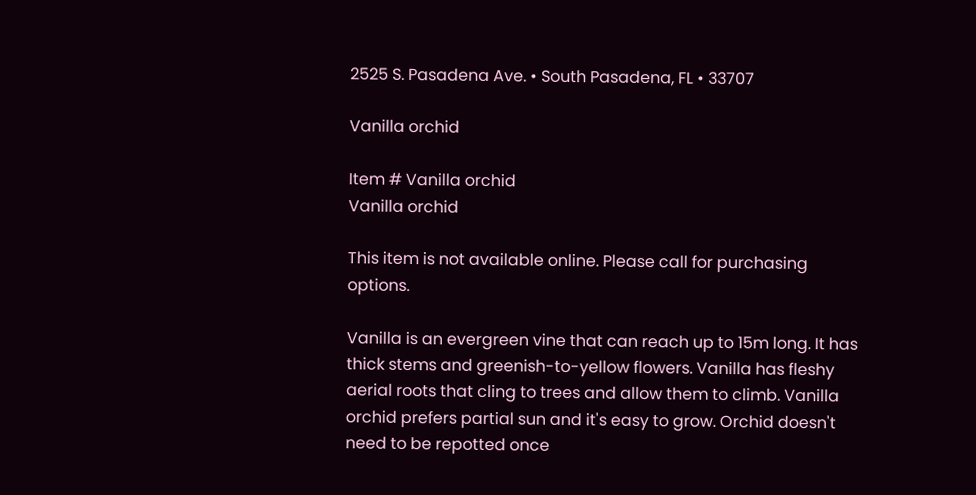2525 S. Pasadena Ave. • South Pasadena, FL • 33707

Vanilla orchid

Item # Vanilla orchid
Vanilla orchid

This item is not available online. Please call for purchasing options.

Vanilla is an evergreen vine that can reach up to 15m long. It has thick stems and greenish-to-yellow flowers. Vanilla has fleshy aerial roots that cling to trees and allow them to climb. Vanilla orchid prefers partial sun and it's easy to grow. Orchid doesn't need to be repotted once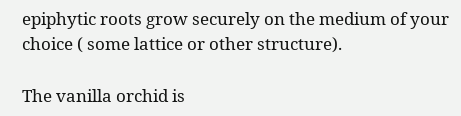epiphytic roots grow securely on the medium of your choice ( some lattice or other structure).

The vanilla orchid is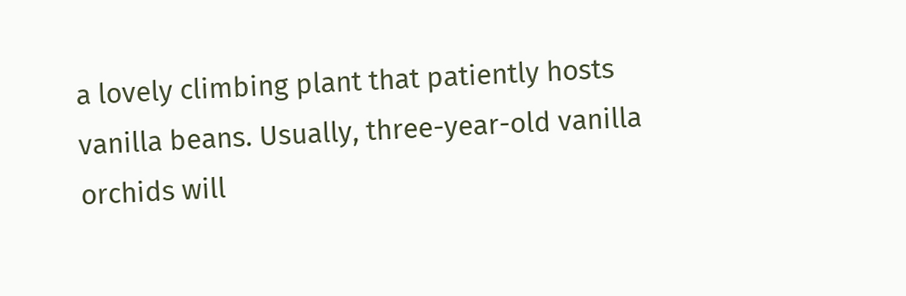a lovely climbing plant that patiently hosts vanilla beans. Usually, three-year-old vanilla orchids will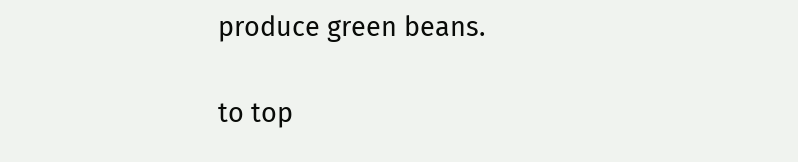produce green beans.

to top